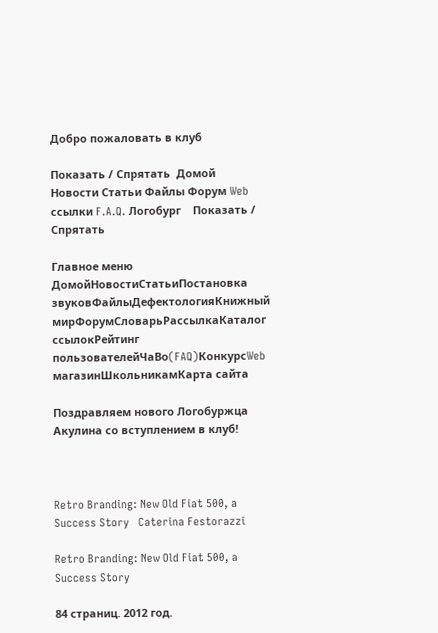Добро пожаловать в клуб

Показать / Спрятать  Домой  Новости Статьи Файлы Форум Web ссылки F.A.Q. Логобург    Показать / Спрятать

Главное меню
ДомойНовостиСтатьиПостановка звуковФайлыДефектологияКнижный мирФорумСловарьРассылкаКаталог ссылокРейтинг пользователейЧаВо(FAQ)КонкурсWeb магазинШкольникамКарта сайта

Поздравляем нового Логобуржца Акулина со вступлением в клуб!



Retro Branding: New Old Fiat 500, a Success Story   Caterina Festorazzi

Retro Branding: New Old Fiat 500, a Success Story

84 страниц. 2012 год.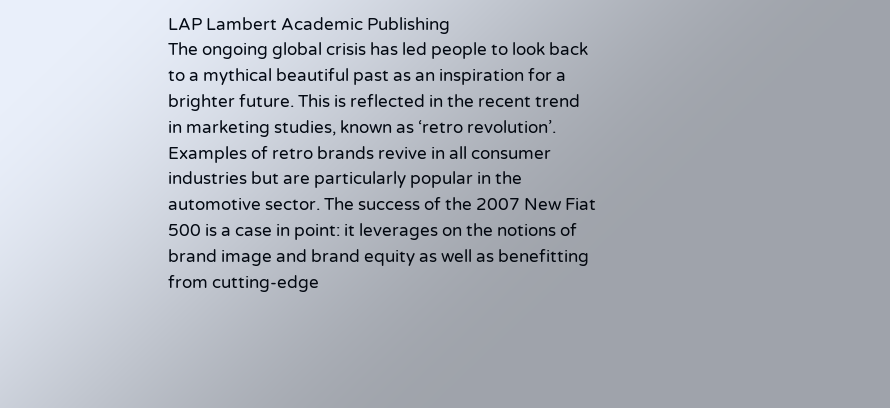LAP Lambert Academic Publishing
The ongoing global crisis has led people to look back to a mythical beautiful past as an inspiration for a brighter future. This is reflected in the recent trend in marketing studies, known as ‘retro revolution’. Examples of retro brands revive in all consumer industries but are particularly popular in the automotive sector. The success of the 2007 New Fiat 500 is a case in point: it leverages on the notions of brand image and brand equity as well as benefitting from cutting-edge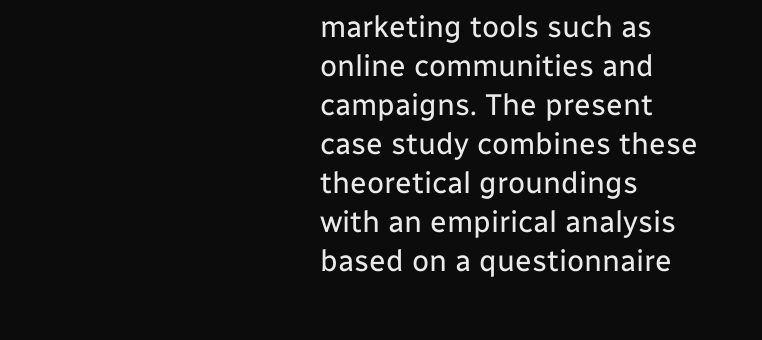marketing tools such as online communities and campaigns. The present case study combines these theoretical groundings with an empirical analysis based on a questionnaire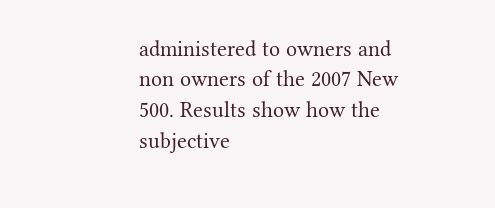administered to owners and non owners of the 2007 New 500. Results show how the subjective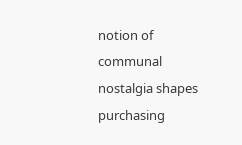notion of communal nostalgia shapes purchasing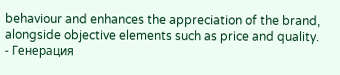behaviour and enhances the appreciation of the brand, alongside objective elements such as price and quality.
- Генерация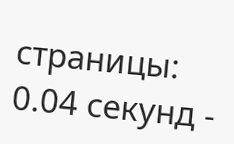страницы: 0.04 секунд -